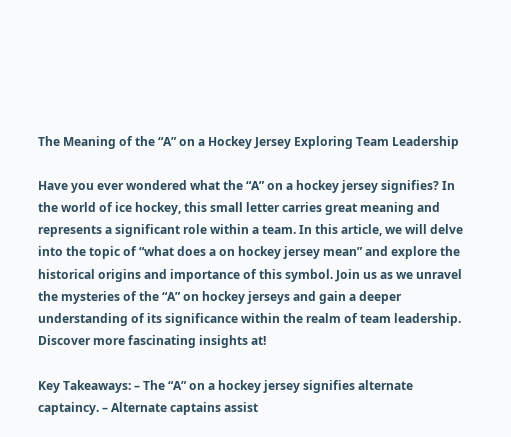The Meaning of the “A” on a Hockey Jersey Exploring Team Leadership

Have you ever wondered what the “A” on a hockey jersey signifies? In the world of ice hockey, this small letter carries great meaning and represents a significant role within a team. In this article, we will delve into the topic of “what does a on hockey jersey mean” and explore the historical origins and importance of this symbol. Join us as we unravel the mysteries of the “A” on hockey jerseys and gain a deeper understanding of its significance within the realm of team leadership. Discover more fascinating insights at!

Key Takeaways: – The “A” on a hockey jersey signifies alternate captaincy. – Alternate captains assist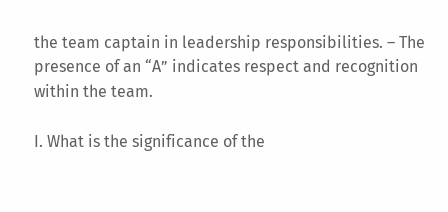the team captain in leadership responsibilities. – The presence of an “A” indicates respect and recognition within the team.

I. What is the significance of the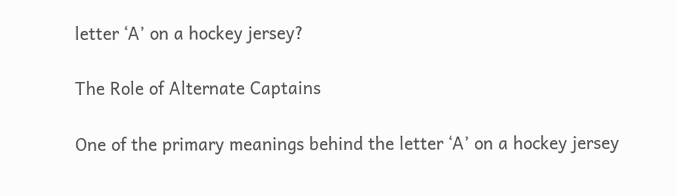letter ‘A’ on a hockey jersey?

The Role of Alternate Captains

One of the primary meanings behind the letter ‘A’ on a hockey jersey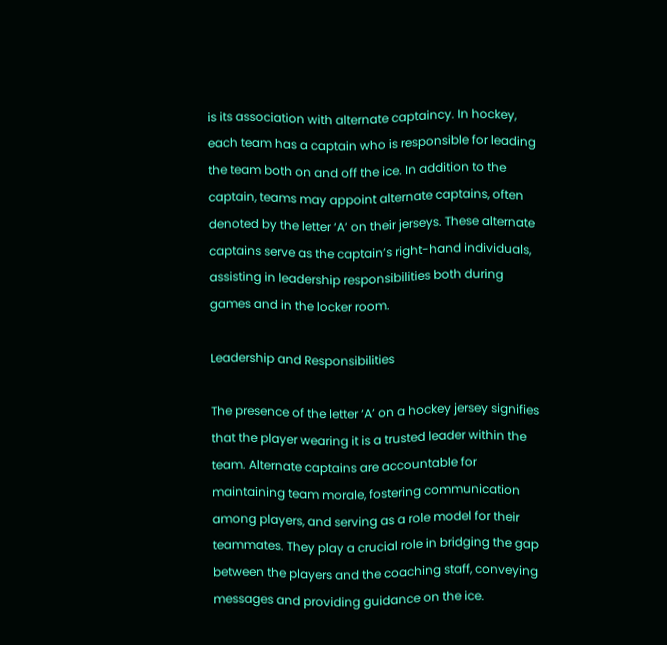is its association with alternate captaincy. In hockey, each team has a captain who is responsible for leading the team both on and off the ice. In addition to the captain, teams may appoint alternate captains, often denoted by the letter ‘A’ on their jerseys. These alternate captains serve as the captain’s right-hand individuals, assisting in leadership responsibilities both during games and in the locker room.

Leadership and Responsibilities

The presence of the letter ‘A’ on a hockey jersey signifies that the player wearing it is a trusted leader within the team. Alternate captains are accountable for maintaining team morale, fostering communication among players, and serving as a role model for their teammates. They play a crucial role in bridging the gap between the players and the coaching staff, conveying messages and providing guidance on the ice.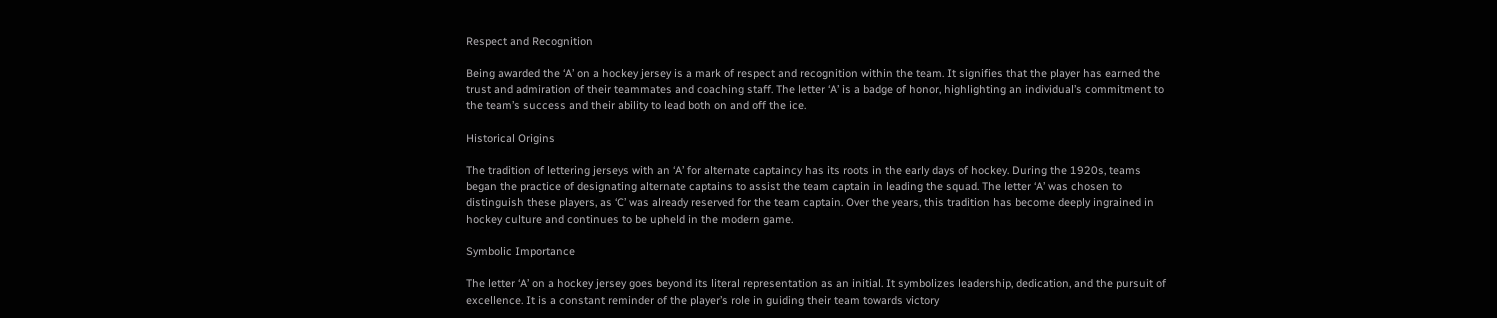Respect and Recognition

Being awarded the ‘A’ on a hockey jersey is a mark of respect and recognition within the team. It signifies that the player has earned the trust and admiration of their teammates and coaching staff. The letter ‘A’ is a badge of honor, highlighting an individual’s commitment to the team’s success and their ability to lead both on and off the ice.

Historical Origins

The tradition of lettering jerseys with an ‘A’ for alternate captaincy has its roots in the early days of hockey. During the 1920s, teams began the practice of designating alternate captains to assist the team captain in leading the squad. The letter ‘A’ was chosen to distinguish these players, as ‘C’ was already reserved for the team captain. Over the years, this tradition has become deeply ingrained in hockey culture and continues to be upheld in the modern game.

Symbolic Importance

The letter ‘A’ on a hockey jersey goes beyond its literal representation as an initial. It symbolizes leadership, dedication, and the pursuit of excellence. It is a constant reminder of the player’s role in guiding their team towards victory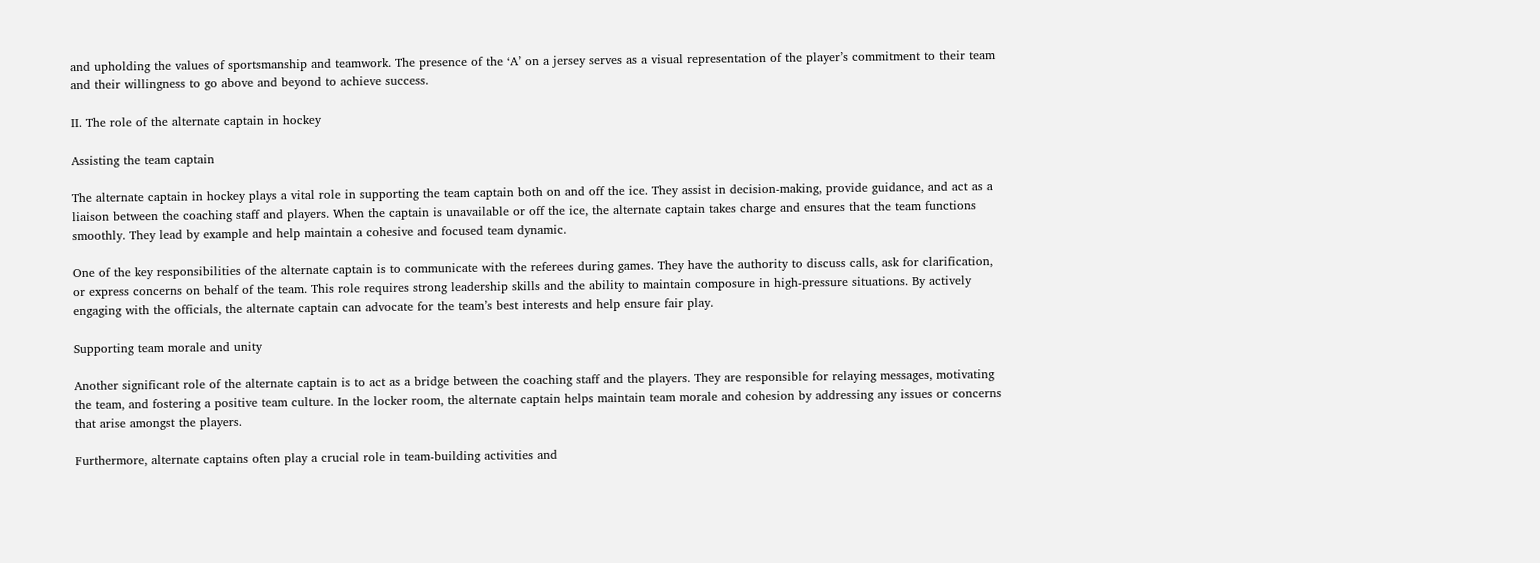and upholding the values of sportsmanship and teamwork. The presence of the ‘A’ on a jersey serves as a visual representation of the player’s commitment to their team and their willingness to go above and beyond to achieve success.

II. The role of the alternate captain in hockey

Assisting the team captain

The alternate captain in hockey plays a vital role in supporting the team captain both on and off the ice. They assist in decision-making, provide guidance, and act as a liaison between the coaching staff and players. When the captain is unavailable or off the ice, the alternate captain takes charge and ensures that the team functions smoothly. They lead by example and help maintain a cohesive and focused team dynamic.

One of the key responsibilities of the alternate captain is to communicate with the referees during games. They have the authority to discuss calls, ask for clarification, or express concerns on behalf of the team. This role requires strong leadership skills and the ability to maintain composure in high-pressure situations. By actively engaging with the officials, the alternate captain can advocate for the team’s best interests and help ensure fair play.

Supporting team morale and unity

Another significant role of the alternate captain is to act as a bridge between the coaching staff and the players. They are responsible for relaying messages, motivating the team, and fostering a positive team culture. In the locker room, the alternate captain helps maintain team morale and cohesion by addressing any issues or concerns that arise amongst the players.

Furthermore, alternate captains often play a crucial role in team-building activities and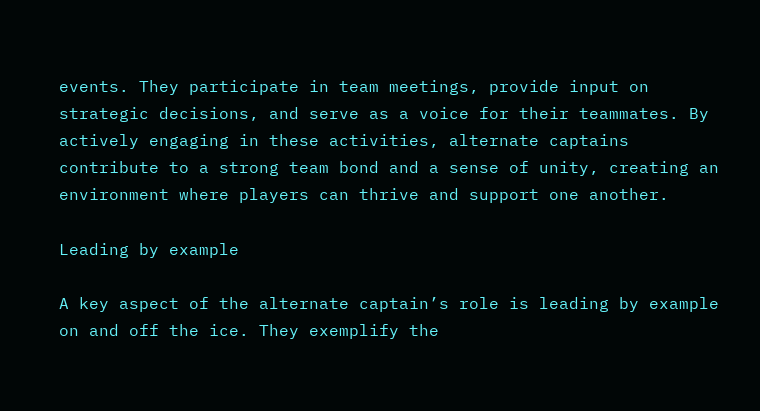events. They participate in team meetings, provide input on strategic decisions, and serve as a voice for their teammates. By actively engaging in these activities, alternate captains contribute to a strong team bond and a sense of unity, creating an environment where players can thrive and support one another.

Leading by example

A key aspect of the alternate captain’s role is leading by example on and off the ice. They exemplify the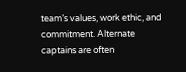team’s values, work ethic, and commitment. Alternate captains are often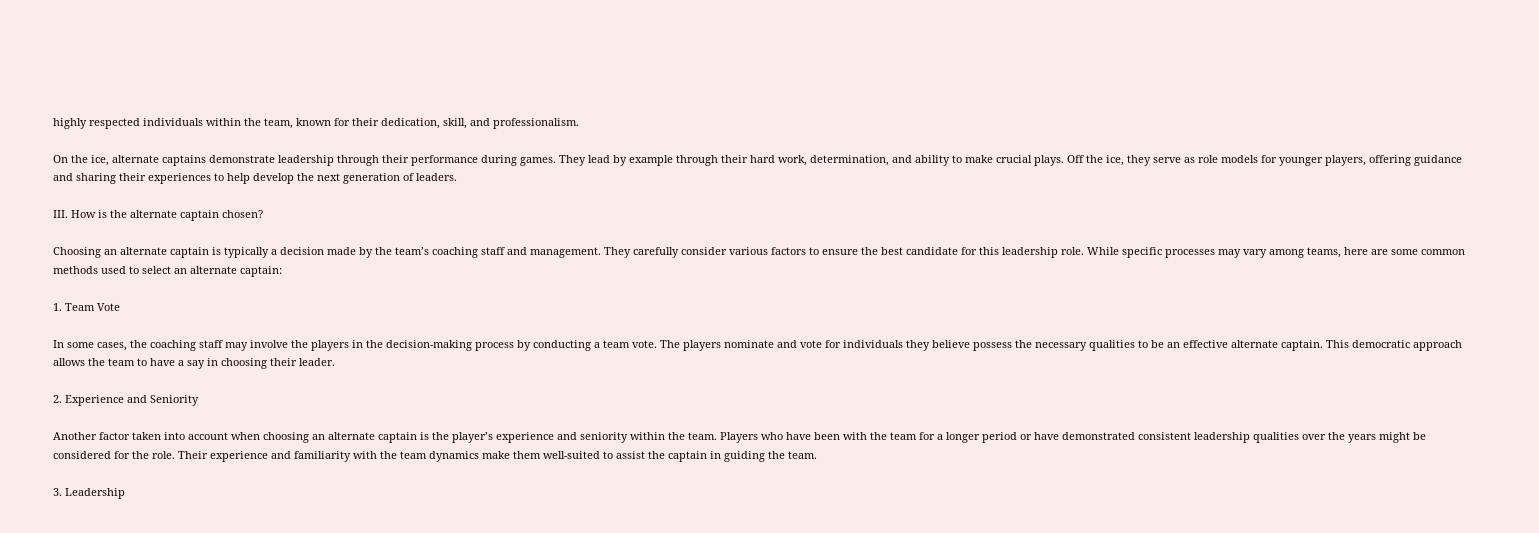highly respected individuals within the team, known for their dedication, skill, and professionalism.

On the ice, alternate captains demonstrate leadership through their performance during games. They lead by example through their hard work, determination, and ability to make crucial plays. Off the ice, they serve as role models for younger players, offering guidance and sharing their experiences to help develop the next generation of leaders.

III. How is the alternate captain chosen?

Choosing an alternate captain is typically a decision made by the team’s coaching staff and management. They carefully consider various factors to ensure the best candidate for this leadership role. While specific processes may vary among teams, here are some common methods used to select an alternate captain:

1. Team Vote

In some cases, the coaching staff may involve the players in the decision-making process by conducting a team vote. The players nominate and vote for individuals they believe possess the necessary qualities to be an effective alternate captain. This democratic approach allows the team to have a say in choosing their leader.

2. Experience and Seniority

Another factor taken into account when choosing an alternate captain is the player’s experience and seniority within the team. Players who have been with the team for a longer period or have demonstrated consistent leadership qualities over the years might be considered for the role. Their experience and familiarity with the team dynamics make them well-suited to assist the captain in guiding the team.

3. Leadership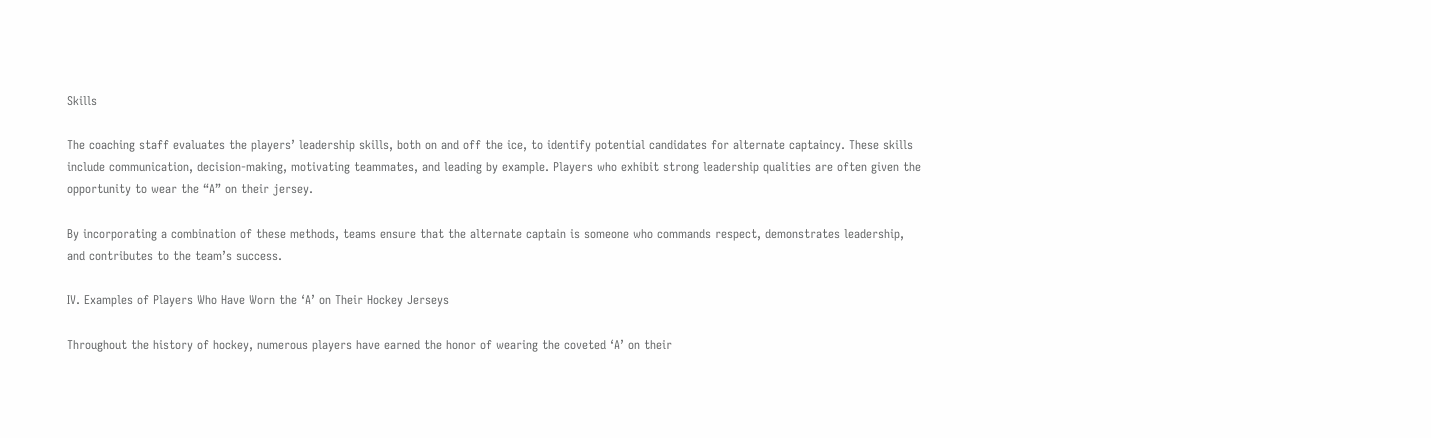Skills

The coaching staff evaluates the players’ leadership skills, both on and off the ice, to identify potential candidates for alternate captaincy. These skills include communication, decision-making, motivating teammates, and leading by example. Players who exhibit strong leadership qualities are often given the opportunity to wear the “A” on their jersey.

By incorporating a combination of these methods, teams ensure that the alternate captain is someone who commands respect, demonstrates leadership, and contributes to the team’s success.

IV. Examples of Players Who Have Worn the ‘A’ on Their Hockey Jerseys

Throughout the history of hockey, numerous players have earned the honor of wearing the coveted ‘A’ on their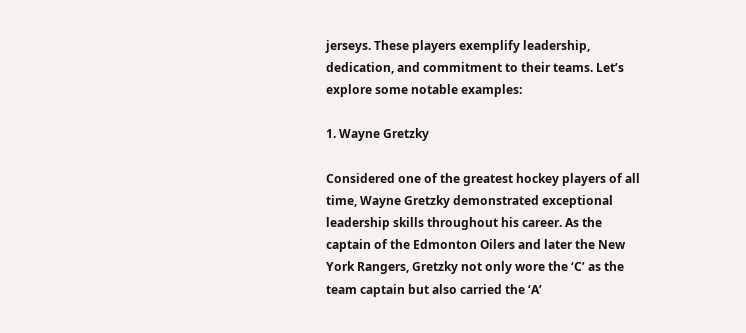jerseys. These players exemplify leadership, dedication, and commitment to their teams. Let’s explore some notable examples:

1. Wayne Gretzky

Considered one of the greatest hockey players of all time, Wayne Gretzky demonstrated exceptional leadership skills throughout his career. As the captain of the Edmonton Oilers and later the New York Rangers, Gretzky not only wore the ‘C’ as the team captain but also carried the ‘A’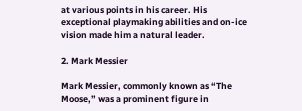at various points in his career. His exceptional playmaking abilities and on-ice vision made him a natural leader.

2. Mark Messier

Mark Messier, commonly known as “The Moose,” was a prominent figure in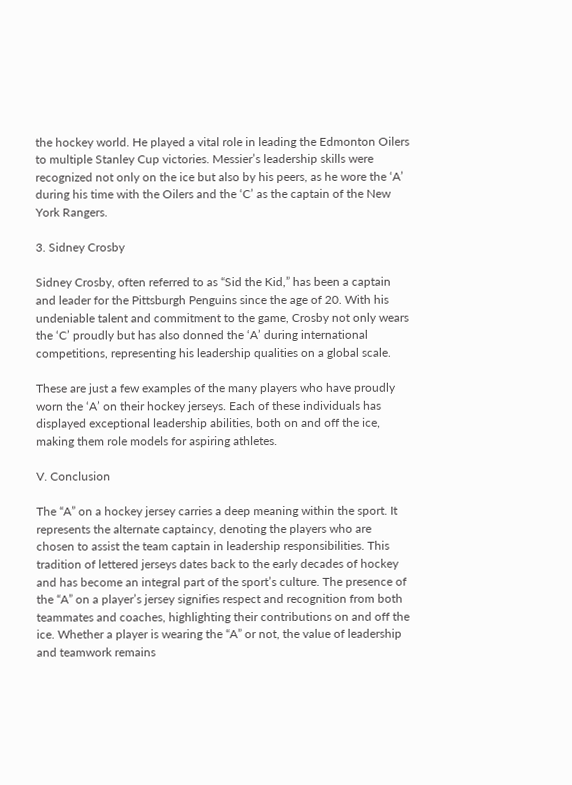the hockey world. He played a vital role in leading the Edmonton Oilers to multiple Stanley Cup victories. Messier’s leadership skills were recognized not only on the ice but also by his peers, as he wore the ‘A’ during his time with the Oilers and the ‘C’ as the captain of the New York Rangers.

3. Sidney Crosby

Sidney Crosby, often referred to as “Sid the Kid,” has been a captain and leader for the Pittsburgh Penguins since the age of 20. With his undeniable talent and commitment to the game, Crosby not only wears the ‘C’ proudly but has also donned the ‘A’ during international competitions, representing his leadership qualities on a global scale.

These are just a few examples of the many players who have proudly worn the ‘A’ on their hockey jerseys. Each of these individuals has displayed exceptional leadership abilities, both on and off the ice, making them role models for aspiring athletes.

V. Conclusion

The “A” on a hockey jersey carries a deep meaning within the sport. It represents the alternate captaincy, denoting the players who are chosen to assist the team captain in leadership responsibilities. This tradition of lettered jerseys dates back to the early decades of hockey and has become an integral part of the sport’s culture. The presence of the “A” on a player’s jersey signifies respect and recognition from both teammates and coaches, highlighting their contributions on and off the ice. Whether a player is wearing the “A” or not, the value of leadership and teamwork remains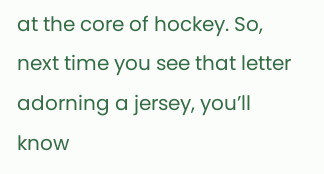at the core of hockey. So, next time you see that letter adorning a jersey, you’ll know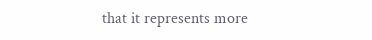that it represents more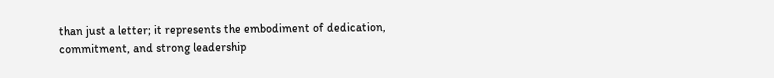than just a letter; it represents the embodiment of dedication, commitment, and strong leadership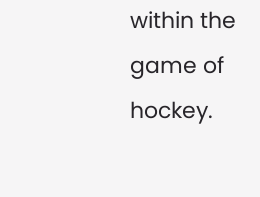within the game of hockey.